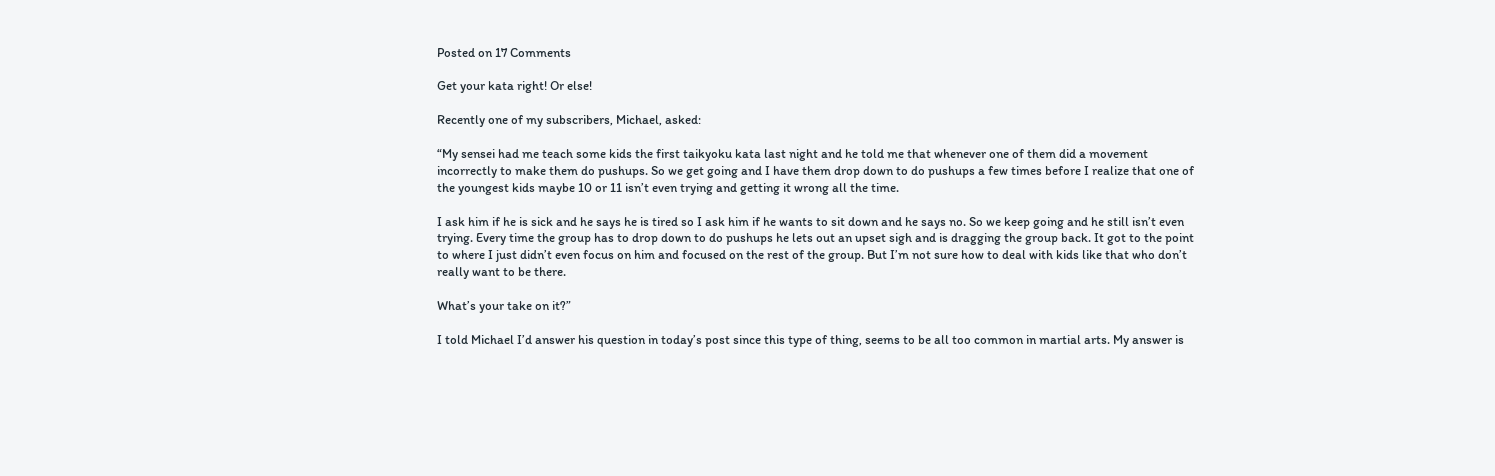Posted on 17 Comments

Get your kata right! Or else!

Recently one of my subscribers, Michael, asked:

“My sensei had me teach some kids the first taikyoku kata last night and he told me that whenever one of them did a movement incorrectly to make them do pushups. So we get going and I have them drop down to do pushups a few times before I realize that one of the youngest kids maybe 10 or 11 isn’t even trying and getting it wrong all the time.

I ask him if he is sick and he says he is tired so I ask him if he wants to sit down and he says no. So we keep going and he still isn’t even trying. Every time the group has to drop down to do pushups he lets out an upset sigh and is dragging the group back. It got to the point to where I just didn’t even focus on him and focused on the rest of the group. But I’m not sure how to deal with kids like that who don’t really want to be there.

What’s your take on it?”

I told Michael I’d answer his question in today’s post since this type of thing, seems to be all too common in martial arts. My answer is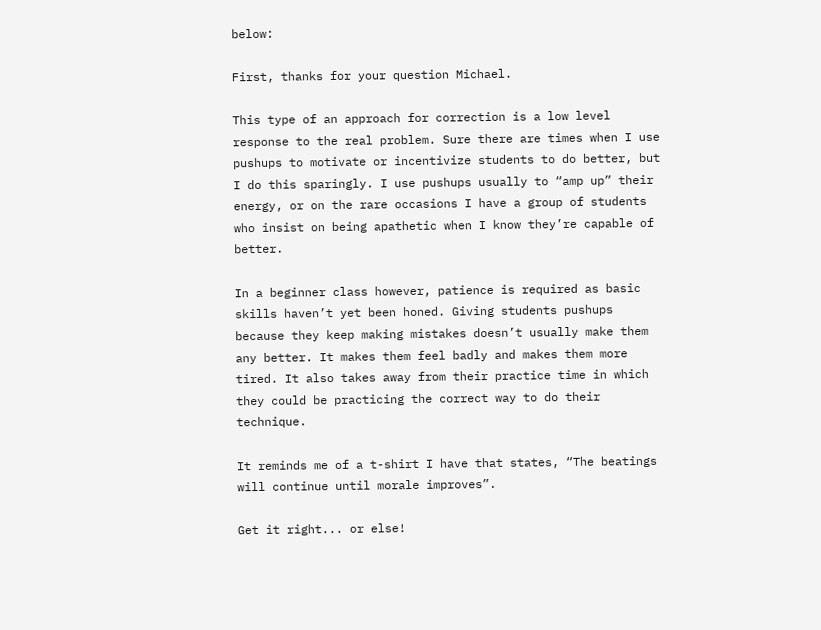below:

First, thanks for your question Michael.

This type of an approach for correction is a low level response to the real problem. Sure there are times when I use pushups to motivate or incentivize students to do better, but I do this sparingly. I use pushups usually to “amp up” their energy, or on the rare occasions I have a group of students who insist on being apathetic when I know they’re capable of better.

In a beginner class however, patience is required as basic skills haven’t yet been honed. Giving students pushups because they keep making mistakes doesn’t usually make them any better. It makes them feel badly and makes them more tired. It also takes away from their practice time in which they could be practicing the correct way to do their technique.

It reminds me of a t-shirt I have that states, “The beatings will continue until morale improves”.

Get it right... or else!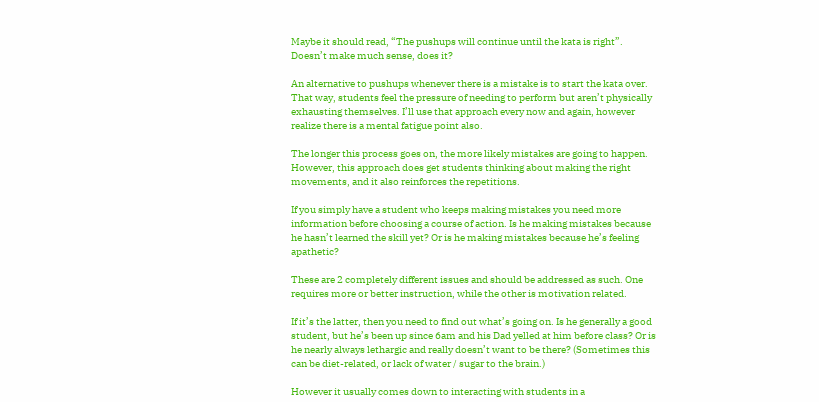Maybe it should read, “The pushups will continue until the kata is right”. Doesn’t make much sense, does it?

An alternative to pushups whenever there is a mistake is to start the kata over. That way, students feel the pressure of needing to perform but aren’t physically exhausting themselves. I’ll use that approach every now and again, however realize there is a mental fatigue point also.

The longer this process goes on, the more likely mistakes are going to happen. However, this approach does get students thinking about making the right movements, and it also reinforces the repetitions.

If you simply have a student who keeps making mistakes you need more information before choosing a course of action. Is he making mistakes because he hasn’t learned the skill yet? Or is he making mistakes because he’s feeling apathetic?

These are 2 completely different issues and should be addressed as such. One requires more or better instruction, while the other is motivation related.

If it’s the latter, then you need to find out what’s going on. Is he generally a good student, but he’s been up since 6am and his Dad yelled at him before class? Or is he nearly always lethargic and really doesn’t want to be there? (Sometimes this can be diet-related, or lack of water / sugar to the brain.)

However it usually comes down to interacting with students in a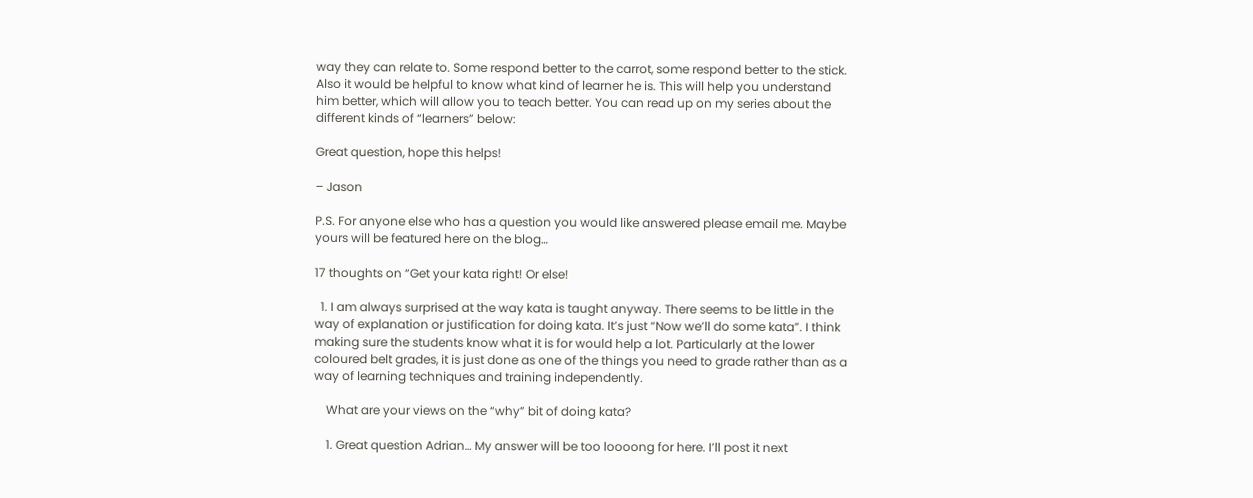way they can relate to. Some respond better to the carrot, some respond better to the stick. Also it would be helpful to know what kind of learner he is. This will help you understand him better, which will allow you to teach better. You can read up on my series about the different kinds of “learners” below:

Great question, hope this helps!

– Jason

P.S. For anyone else who has a question you would like answered please email me. Maybe yours will be featured here on the blog…

17 thoughts on “Get your kata right! Or else!

  1. I am always surprised at the way kata is taught anyway. There seems to be little in the way of explanation or justification for doing kata. It’s just “Now we’ll do some kata”. I think making sure the students know what it is for would help a lot. Particularly at the lower coloured belt grades, it is just done as one of the things you need to grade rather than as a way of learning techniques and training independently.

    What are your views on the “why” bit of doing kata?

    1. Great question Adrian… My answer will be too loooong for here. I’ll post it next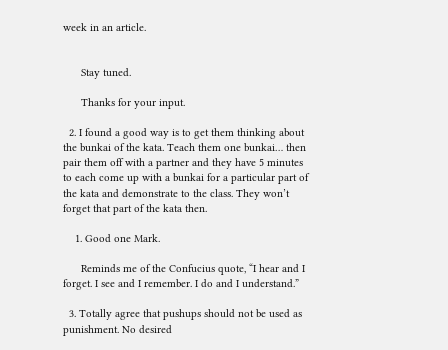week in an article.


      Stay tuned.

      Thanks for your input.

  2. I found a good way is to get them thinking about the bunkai of the kata. Teach them one bunkai… then pair them off with a partner and they have 5 minutes to each come up with a bunkai for a particular part of the kata and demonstrate to the class. They won’t forget that part of the kata then.

    1. Good one Mark.

      Reminds me of the Confucius quote, “I hear and I forget. I see and I remember. I do and I understand.”

  3. Totally agree that pushups should not be used as punishment. No desired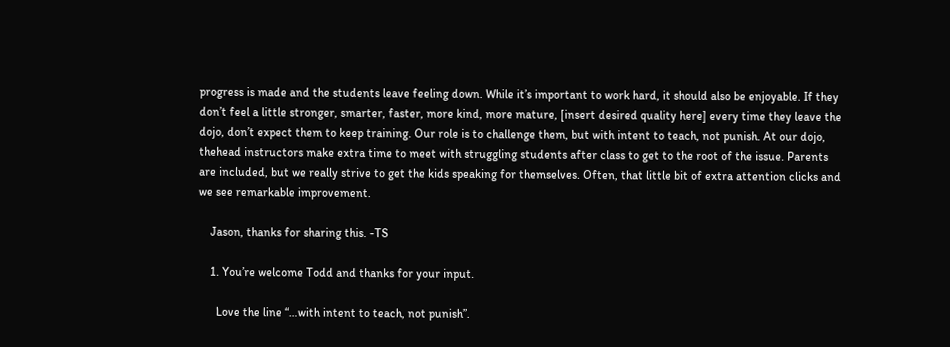progress is made and the students leave feeling down. While it’s important to work hard, it should also be enjoyable. If they don’t feel a little stronger, smarter, faster, more kind, more mature, [insert desired quality here] every time they leave the dojo, don’t expect them to keep training. Our role is to challenge them, but with intent to teach, not punish. At our dojo, thehead instructors make extra time to meet with struggling students after class to get to the root of the issue. Parents are included, but we really strive to get the kids speaking for themselves. Often, that little bit of extra attention clicks and we see remarkable improvement.

    Jason, thanks for sharing this. -TS

    1. You’re welcome Todd and thanks for your input.

      Love the line “…with intent to teach, not punish”.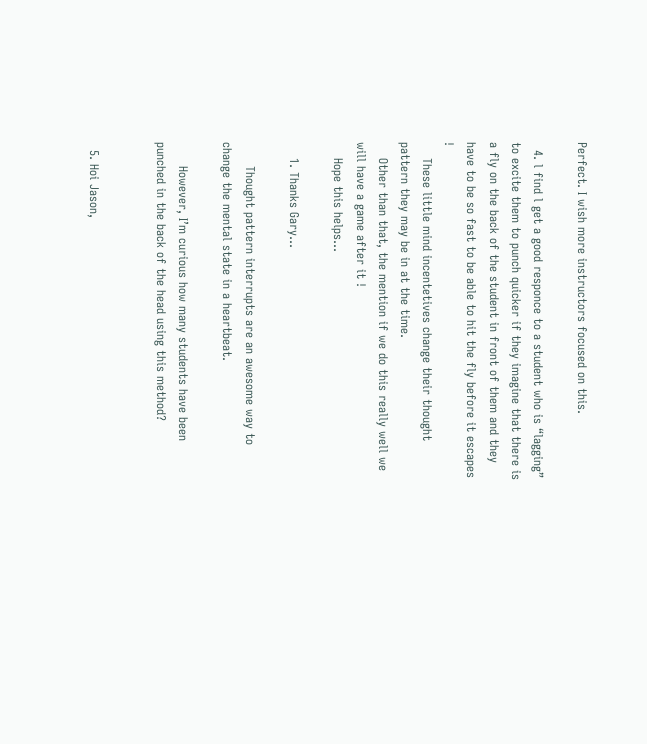Perfect. I wish more instructors focused on this.

  4. l find l get a good responce to a student who is “lagging” to excite them to punch quicker if they imagine that there is a fly on the back of the student in front of them and they have to be so fast to be able to hit the fly before it escapes !
    These little mind incentetives change their thought pattern they may be in at the time.
    Other than that, the mention if we do this really well we will have a game after it !
    Hope this helps…

    1. Thanks Gary…

      Thought pattern interrupts are an awesome way to change the mental state in a heartbeat.

      However, I’m curious how many students have been punched in the back of the head using this method?


  5. Hoi Jason,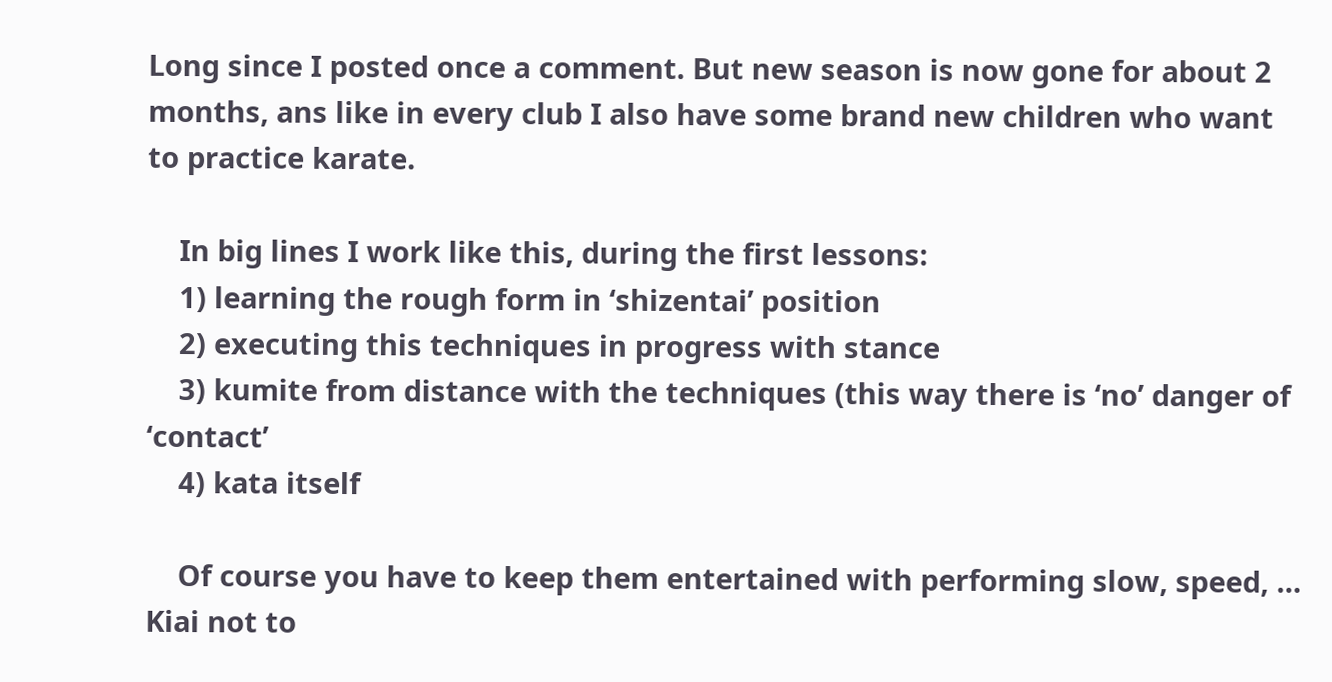Long since I posted once a comment. But new season is now gone for about 2 months, ans like in every club I also have some brand new children who want to practice karate.

    In big lines I work like this, during the first lessons:
    1) learning the rough form in ‘shizentai’ position
    2) executing this techniques in progress with stance
    3) kumite from distance with the techniques (this way there is ‘no’ danger of ‘contact’
    4) kata itself

    Of course you have to keep them entertained with performing slow, speed, … Kiai not to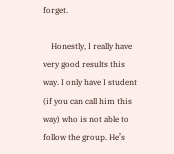forget.

    Honestly, I really have very good results this way. I only have I student (if you can call him this way) who is not able to follow the group. He’s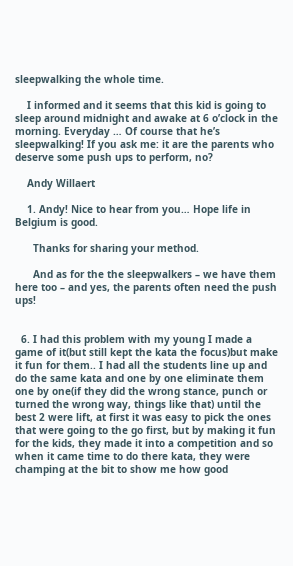sleepwalking the whole time.

    I informed and it seems that this kid is going to sleep around midnight and awake at 6 o’clock in the morning. Everyday … Of course that he’s sleepwalking! If you ask me: it are the parents who deserve some push ups to perform, no?

    Andy Willaert

    1. Andy! Nice to hear from you… Hope life in Belgium is good.

      Thanks for sharing your method.

      And as for the the sleepwalkers – we have them here too – and yes, the parents often need the push ups!


  6. I had this problem with my young I made a game of it(but still kept the kata the focus)but make it fun for them.. I had all the students line up and do the same kata and one by one eliminate them one by one(if they did the wrong stance, punch or turned the wrong way, things like that) until the best 2 were lift, at first it was easy to pick the ones that were going to the go first, but by making it fun for the kids, they made it into a competition and so when it came time to do there kata, they were champing at the bit to show me how good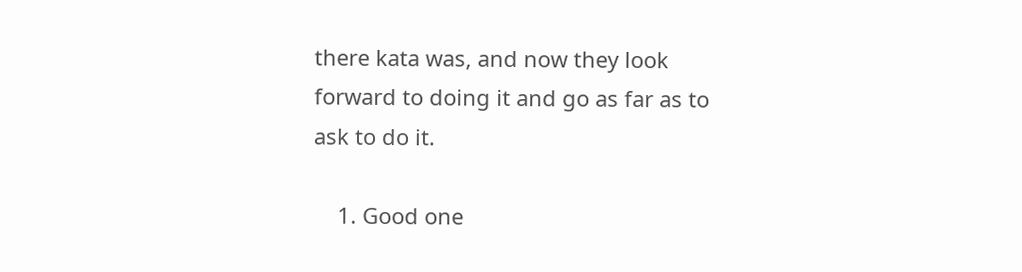there kata was, and now they look forward to doing it and go as far as to ask to do it.

    1. Good one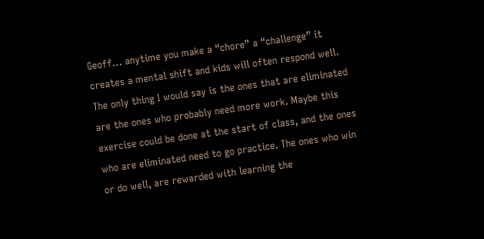Geoff… anytime you make a “chore” a “challenge” it creates a mental shift and kids will often respond well. The only thing I would say is the ones that are eliminated are the ones who probably need more work. Maybe this exercise could be done at the start of class, and the ones who are eliminated need to go practice. The ones who win or do well, are rewarded with learning the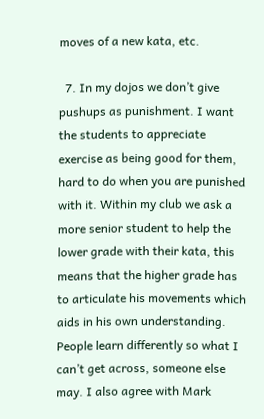moves of a new kata, etc.

  7. In my dojos we don’t give pushups as punishment. I want the students to appreciate exercise as being good for them, hard to do when you are punished with it. Within my club we ask a more senior student to help the lower grade with their kata, this means that the higher grade has to articulate his movements which aids in his own understanding. People learn differently so what I can’t get across, someone else may. I also agree with Mark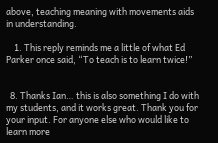above, teaching meaning with movements aids in understanding.

    1. This reply reminds me a little of what Ed Parker once said, “To teach is to learn twice!”


  8. Thanks Ian… this is also something I do with my students, and it works great. Thank you for your input. For anyone else who would like to learn more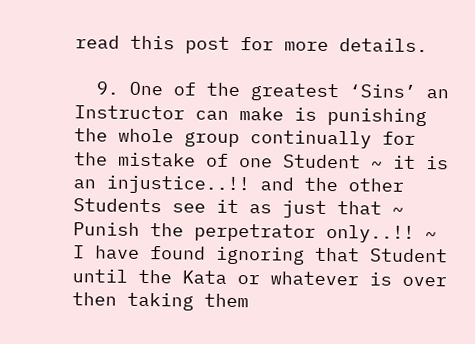read this post for more details.

  9. One of the greatest ‘Sins’ an Instructor can make is punishing the whole group continually for the mistake of one Student ~ it is an injustice..!! and the other Students see it as just that ~ Punish the perpetrator only..!! ~ I have found ignoring that Student until the Kata or whatever is over then taking them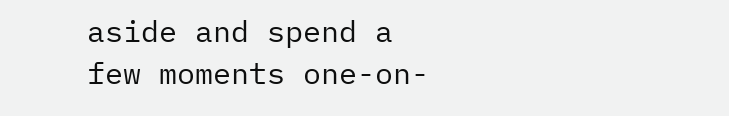aside and spend a few moments one-on-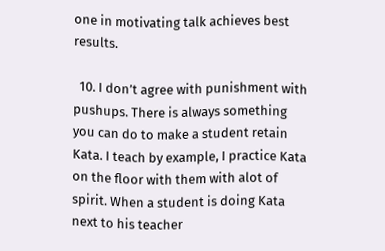one in motivating talk achieves best results.

  10. I don’t agree with punishment with pushups. There is always something you can do to make a student retain Kata. I teach by example, I practice Kata on the floor with them with alot of spirit. When a student is doing Kata next to his teacher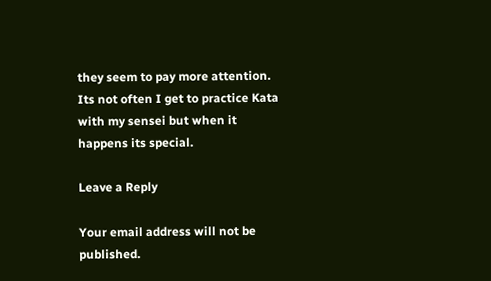they seem to pay more attention. Its not often I get to practice Kata with my sensei but when it happens its special.

Leave a Reply

Your email address will not be published.